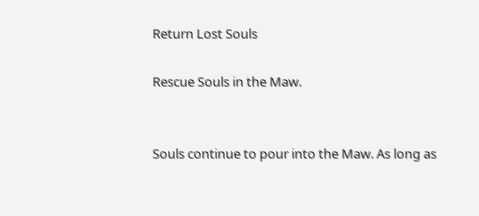Return Lost Souls

Rescue Souls in the Maw.


Souls continue to pour into the Maw. As long as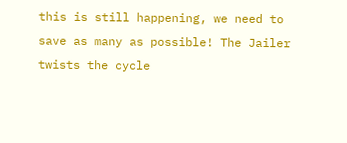this is still happening, we need to save as many as possible! The Jailer twists the cycle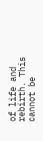of life and rebirth. This cannot be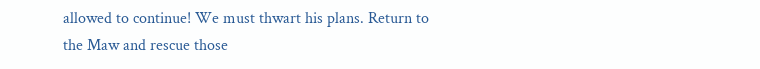allowed to continue! We must thwart his plans. Return to the Maw and rescue those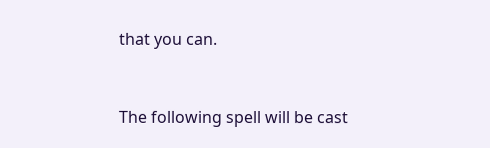that you can.


The following spell will be cast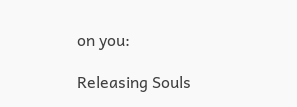on you:

Releasing Souls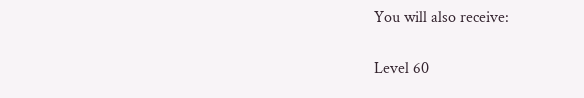You will also receive:

Level 60